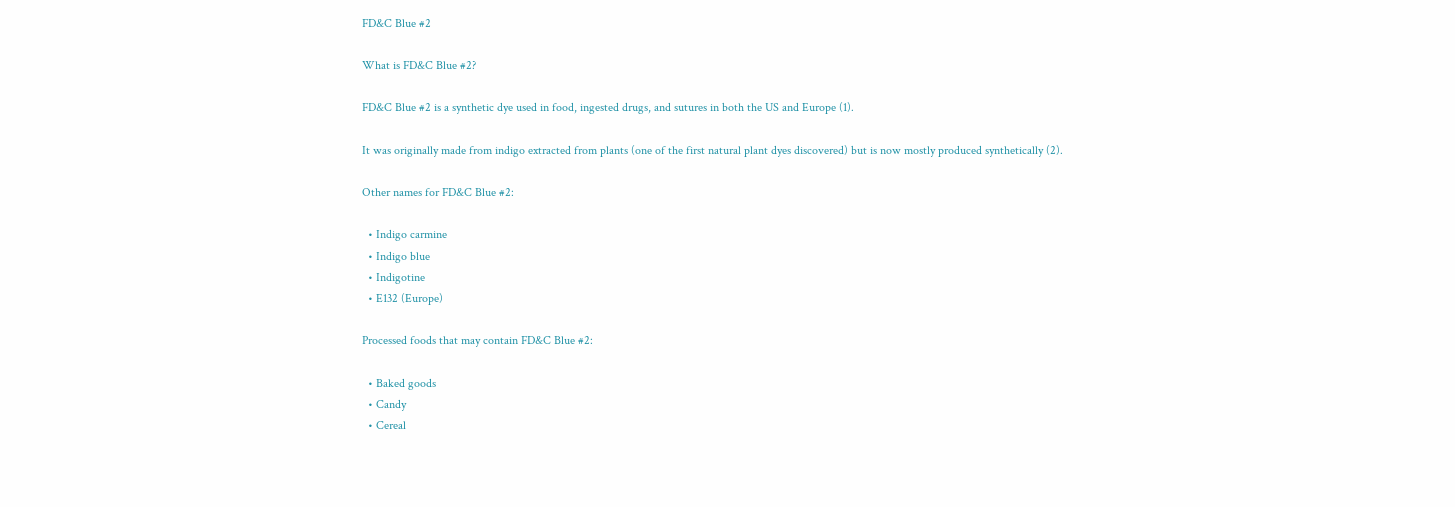FD&C Blue #2

What is FD&C Blue #2?

FD&C Blue #2 is a synthetic dye used in food, ingested drugs, and sutures in both the US and Europe (1).

It was originally made from indigo extracted from plants (one of the first natural plant dyes discovered) but is now mostly produced synthetically (2).

Other names for FD&C Blue #2:

  • Indigo carmine
  • Indigo blue
  • Indigotine
  • E132 (Europe)

Processed foods that may contain FD&C Blue #2:

  • Baked goods
  • Candy
  • Cereal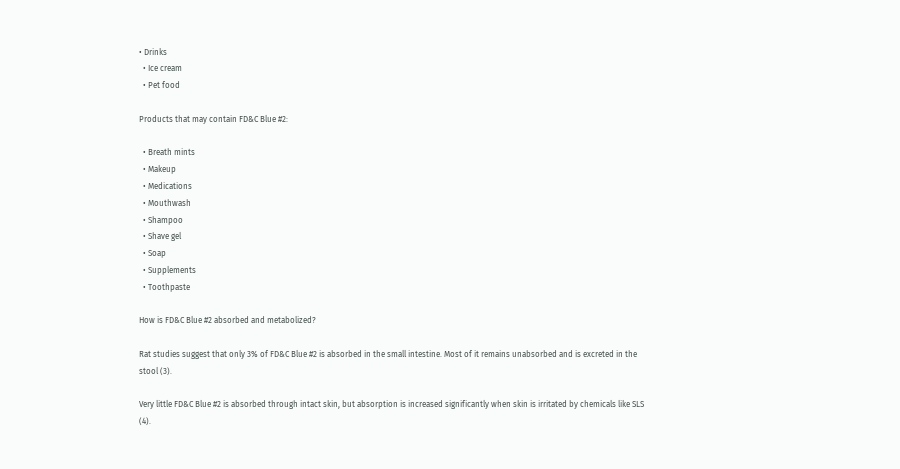• Drinks
  • Ice cream
  • Pet food

Products that may contain FD&C Blue #2:

  • Breath mints
  • Makeup
  • Medications
  • Mouthwash
  • Shampoo
  • Shave gel
  • Soap
  • Supplements
  • Toothpaste

How is FD&C Blue #2 absorbed and metabolized?

Rat studies suggest that only 3% of FD&C Blue #2 is absorbed in the small intestine. Most of it remains unabsorbed and is excreted in the stool (3).

Very little FD&C Blue #2 is absorbed through intact skin, but absorption is increased significantly when skin is irritated by chemicals like SLS (4).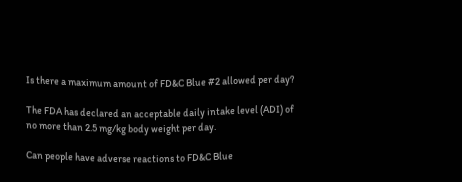Is there a maximum amount of FD&C Blue #2 allowed per day?

The FDA has declared an acceptable daily intake level (ADI) of no more than 2.5 mg/kg body weight per day.

Can people have adverse reactions to FD&C Blue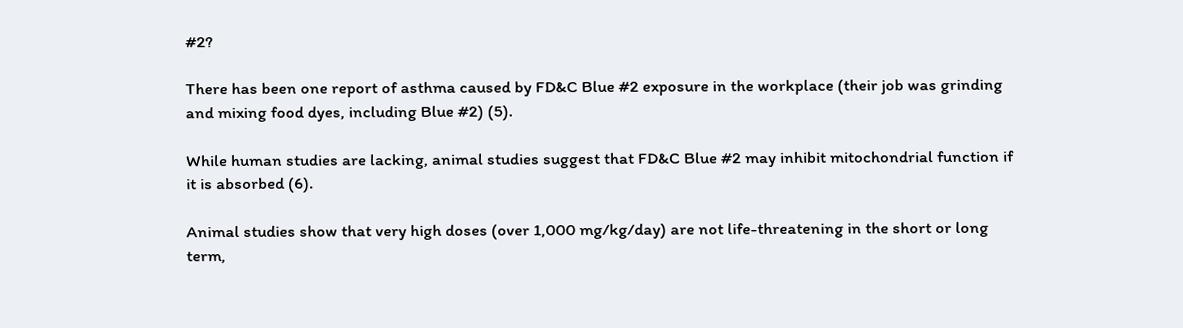#2?

There has been one report of asthma caused by FD&C Blue #2 exposure in the workplace (their job was grinding and mixing food dyes, including Blue #2) (5).

While human studies are lacking, animal studies suggest that FD&C Blue #2 may inhibit mitochondrial function if it is absorbed (6).

Animal studies show that very high doses (over 1,000 mg/kg/day) are not life-threatening in the short or long term,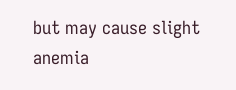but may cause slight anemia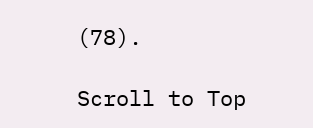(78).

Scroll to Top